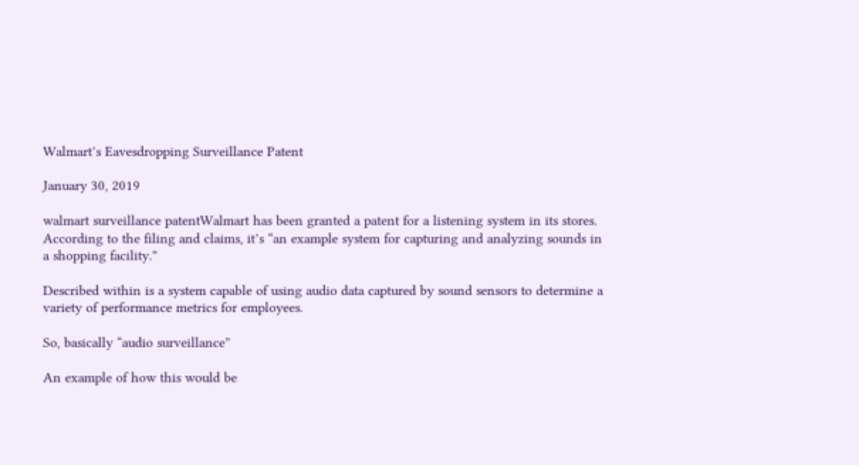Walmart’s Eavesdropping Surveillance Patent

January 30, 2019

walmart surveillance patentWalmart has been granted a patent for a listening system in its stores. According to the filing and claims, it’s “an example system for capturing and analyzing sounds in a shopping facility.”

Described within is a system capable of using audio data captured by sound sensors to determine a variety of performance metrics for employees.

So, basically “audio surveillance”

An example of how this would be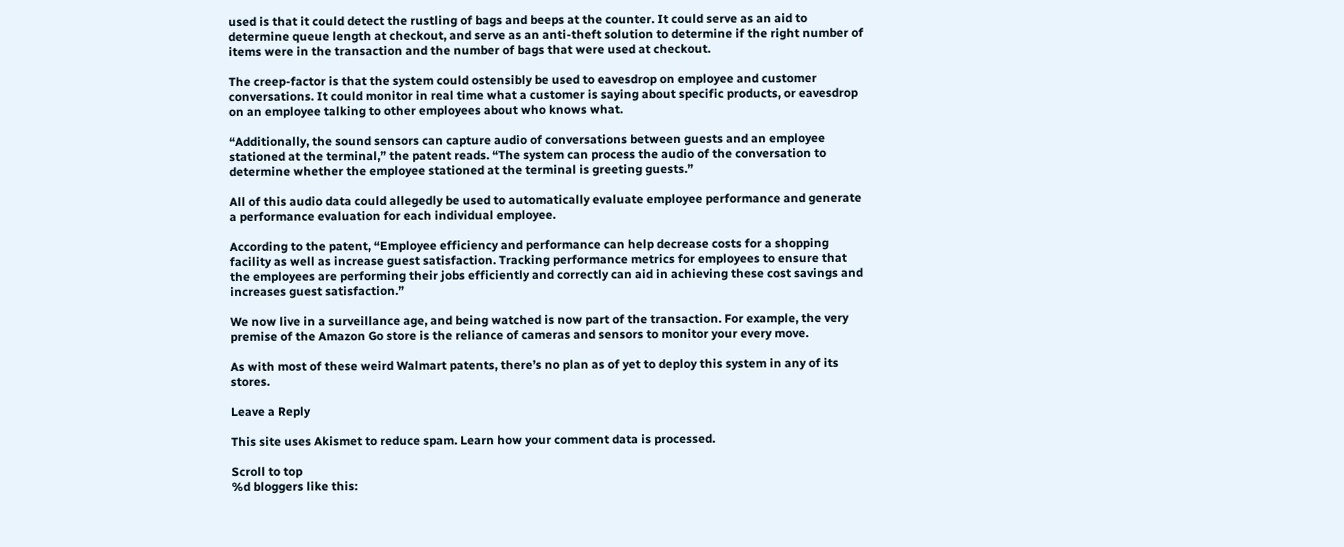used is that it could detect the rustling of bags and beeps at the counter. It could serve as an aid to determine queue length at checkout, and serve as an anti-theft solution to determine if the right number of items were in the transaction and the number of bags that were used at checkout.

The creep-factor is that the system could ostensibly be used to eavesdrop on employee and customer conversations. It could monitor in real time what a customer is saying about specific products, or eavesdrop on an employee talking to other employees about who knows what.

“Additionally, the sound sensors can capture audio of conversations between guests and an employee stationed at the terminal,” the patent reads. “The system can process the audio of the conversation to determine whether the employee stationed at the terminal is greeting guests.”

All of this audio data could allegedly be used to automatically evaluate employee performance and generate a performance evaluation for each individual employee.

According to the patent, “Employee efficiency and performance can help decrease costs for a shopping facility as well as increase guest satisfaction. Tracking performance metrics for employees to ensure that the employees are performing their jobs efficiently and correctly can aid in achieving these cost savings and increases guest satisfaction.”

We now live in a surveillance age, and being watched is now part of the transaction. For example, the very premise of the Amazon Go store is the reliance of cameras and sensors to monitor your every move.

As with most of these weird Walmart patents, there’s no plan as of yet to deploy this system in any of its stores.

Leave a Reply

This site uses Akismet to reduce spam. Learn how your comment data is processed.

Scroll to top
%d bloggers like this: